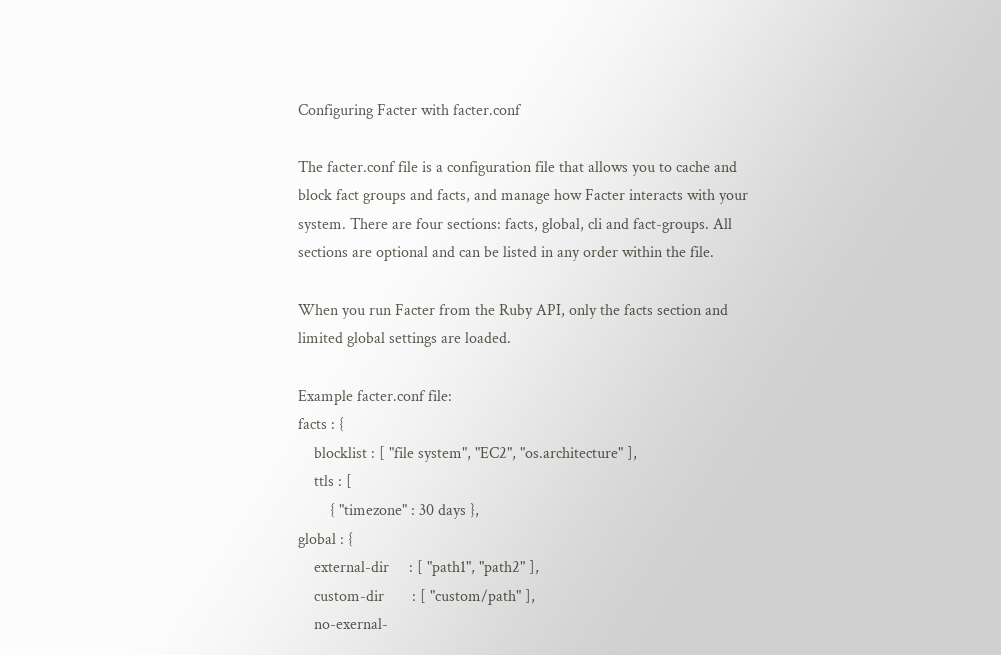Configuring Facter with facter.conf

The facter.conf file is a configuration file that allows you to cache and block fact groups and facts, and manage how Facter interacts with your system. There are four sections: facts, global, cli and fact-groups. All sections are optional and can be listed in any order within the file.

When you run Facter from the Ruby API, only the facts section and limited global settings are loaded.

Example facter.conf file:
facts : {
    blocklist : [ "file system", "EC2", "os.architecture" ],
    ttls : [
        { "timezone" : 30 days },
global : {
    external-dir     : [ "path1", "path2" ],
    custom-dir       : [ "custom/path" ],
    no-exernal-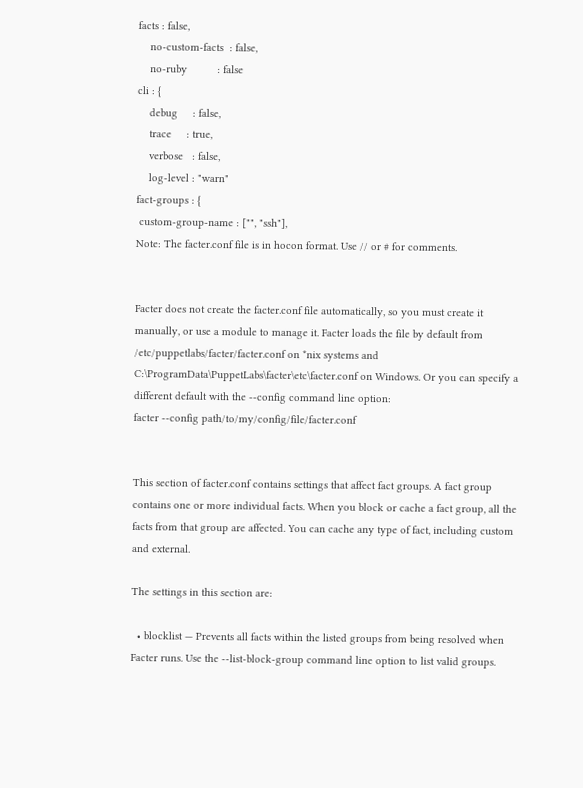facts : false,
    no-custom-facts  : false,
    no-ruby          : false
cli : {
    debug     : false,
    trace     : true,
    verbose   : false,
    log-level : "warn"
fact-groups : {
 custom-group-name : ["", "ssh"],
Note: The facter.conf file is in hocon format. Use // or # for comments.


Facter does not create the facter.conf file automatically, so you must create it manually, or use a module to manage it. Facter loads the file by default from /etc/puppetlabs/facter/facter.conf on *nix systems and C:\ProgramData\PuppetLabs\facter\etc\facter.conf on Windows. Or you can specify a different default with the --config command line option:
facter --config path/to/my/config/file/facter.conf


This section of facter.conf contains settings that affect fact groups. A fact group contains one or more individual facts. When you block or cache a fact group, all the facts from that group are affected. You can cache any type of fact, including custom and external.

The settings in this section are:

  • blocklist — Prevents all facts within the listed groups from being resolved when Facter runs. Use the --list-block-group command line option to list valid groups.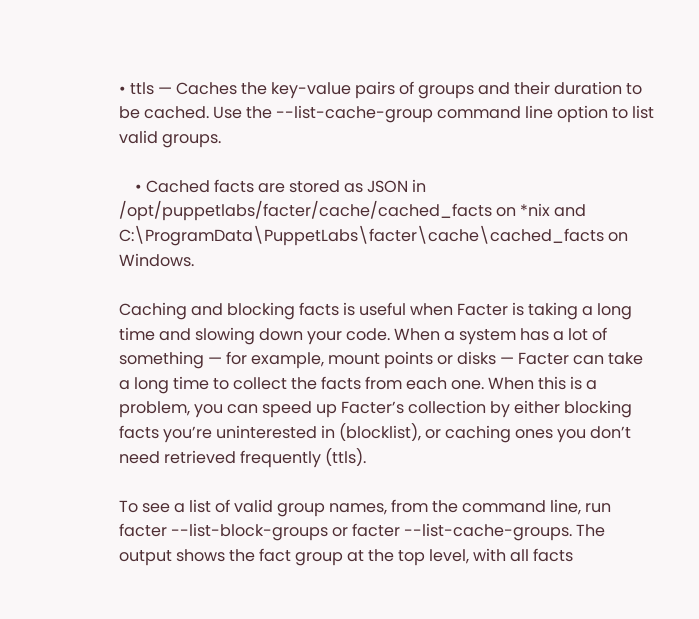• ttls — Caches the key-value pairs of groups and their duration to be cached. Use the --list-cache-group command line option to list valid groups.

    • Cached facts are stored as JSON in /opt/puppetlabs/facter/cache/cached_facts on *nix and C:\ProgramData\PuppetLabs\facter\cache\cached_facts on Windows.

Caching and blocking facts is useful when Facter is taking a long time and slowing down your code. When a system has a lot of something — for example, mount points or disks — Facter can take a long time to collect the facts from each one. When this is a problem, you can speed up Facter’s collection by either blocking facts you’re uninterested in (blocklist), or caching ones you don’t need retrieved frequently (ttls).

To see a list of valid group names, from the command line, run facter --list-block-groups or facter --list-cache-groups. The output shows the fact group at the top level, with all facts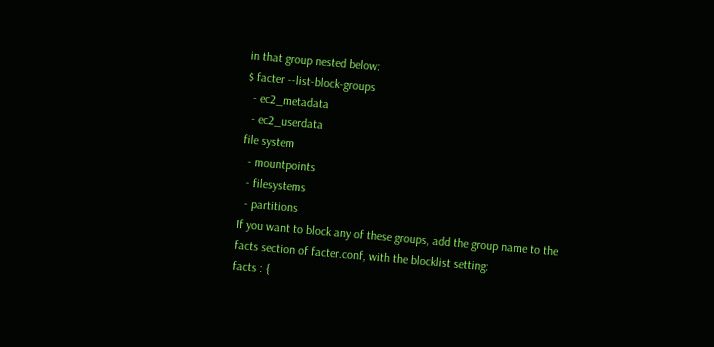in that group nested below:
$ facter --list-block-groups
  - ec2_metadata
  - ec2_userdata
file system
  - mountpoints
  - filesystems
  - partitions
If you want to block any of these groups, add the group name to the facts section of facter.conf, with the blocklist setting:
facts : {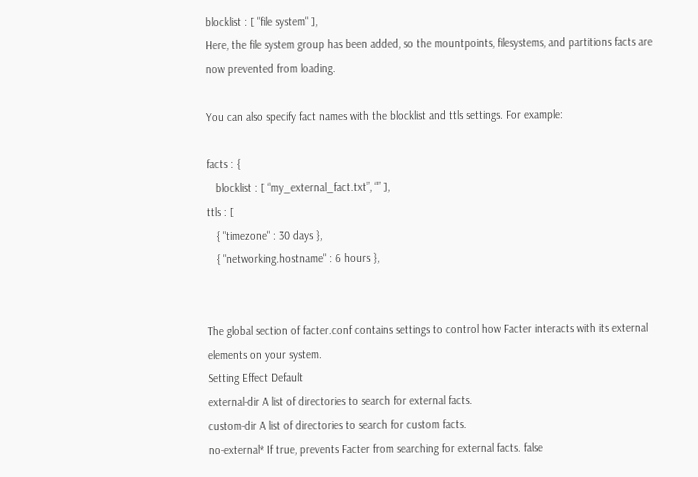blocklist : [ "file system" ],
Here, the file system group has been added, so the mountpoints, filesystems, and partitions facts are now prevented from loading.

You can also specify fact names with the blocklist and ttls settings. For example:

facts : {
   blocklist : [ “my_external_fact.txt”, “” ],
ttls : [
   { "timezone" : 30 days },
   { "networking.hostname" : 6 hours },


The global section of facter.conf contains settings to control how Facter interacts with its external elements on your system.
Setting Effect Default
external-dir A list of directories to search for external facts.
custom-dir A list of directories to search for custom facts.
no-external* If true, prevents Facter from searching for external facts. false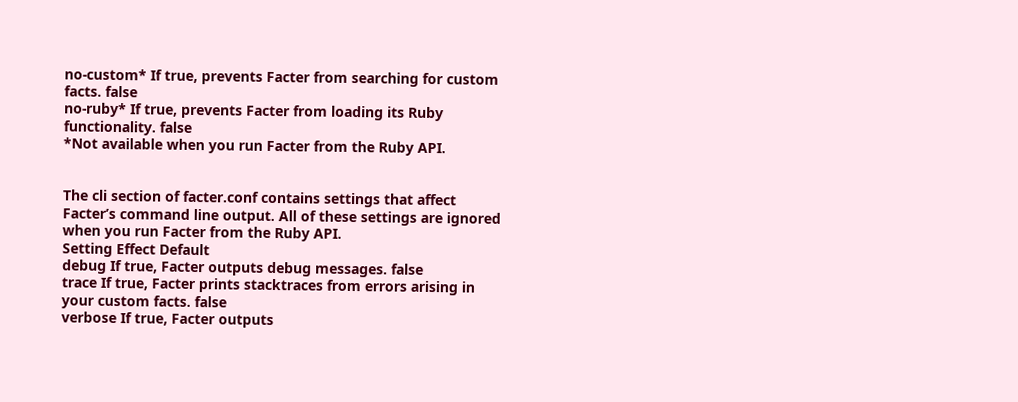no-custom* If true, prevents Facter from searching for custom facts. false
no-ruby* If true, prevents Facter from loading its Ruby functionality. false
*Not available when you run Facter from the Ruby API.


The cli section of facter.conf contains settings that affect Facter’s command line output. All of these settings are ignored when you run Facter from the Ruby API.
Setting Effect Default
debug If true, Facter outputs debug messages. false
trace If true, Facter prints stacktraces from errors arising in your custom facts. false
verbose If true, Facter outputs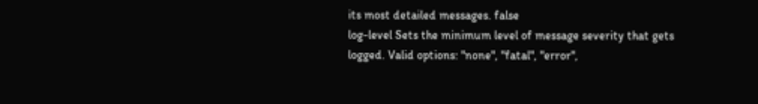its most detailed messages. false
log-level Sets the minimum level of message severity that gets logged. Valid options: "none", "fatal", "error",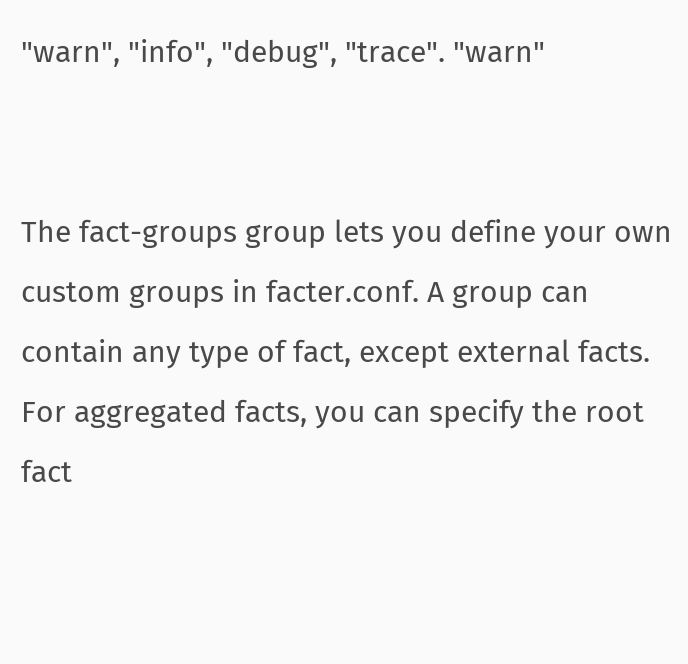"warn", "info", "debug", "trace". "warn"


The fact-groups group lets you define your own custom groups in facter.conf. A group can contain any type of fact, except external facts. For aggregated facts, you can specify the root fact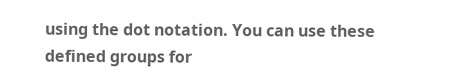using the dot notation. You can use these defined groups for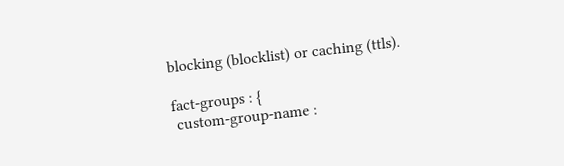blocking (blocklist) or caching (ttls).

fact-groups : {
 custom-group-name :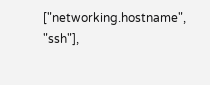["networking.hostname", "ssh"],